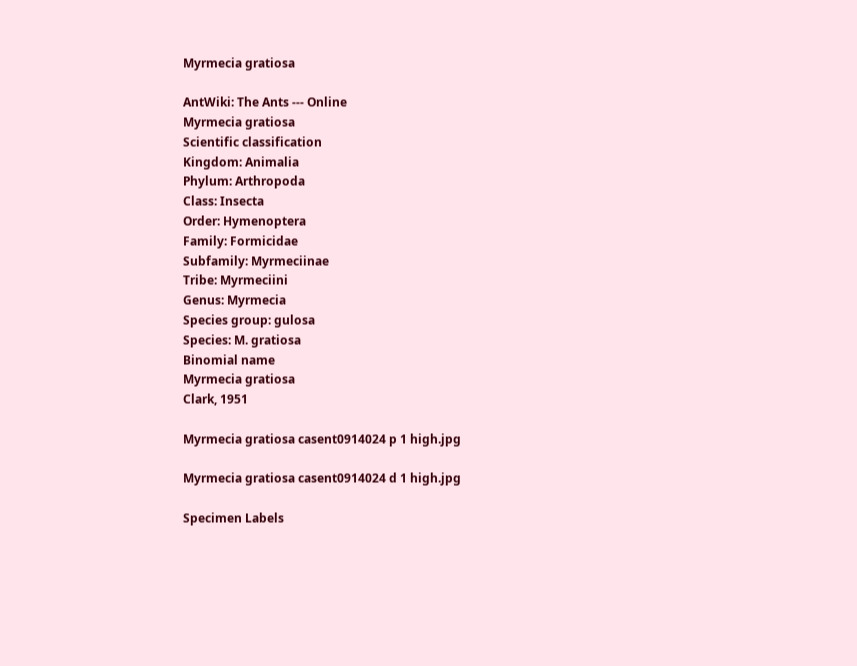Myrmecia gratiosa

AntWiki: The Ants --- Online
Myrmecia gratiosa
Scientific classification
Kingdom: Animalia
Phylum: Arthropoda
Class: Insecta
Order: Hymenoptera
Family: Formicidae
Subfamily: Myrmeciinae
Tribe: Myrmeciini
Genus: Myrmecia
Species group: gulosa
Species: M. gratiosa
Binomial name
Myrmecia gratiosa
Clark, 1951

Myrmecia gratiosa casent0914024 p 1 high.jpg

Myrmecia gratiosa casent0914024 d 1 high.jpg

Specimen Labels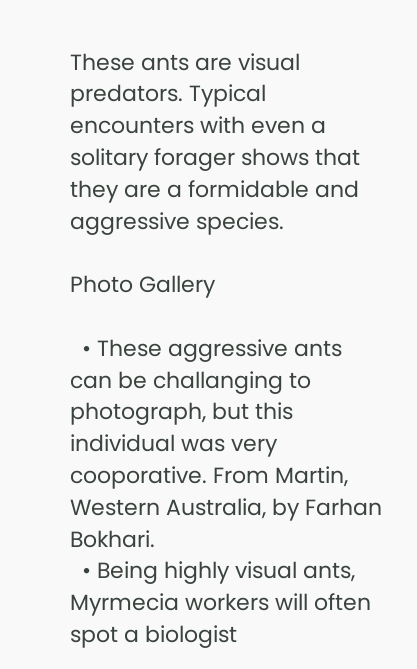These ants are visual predators. Typical encounters with even a solitary forager shows that they are a formidable and aggressive species.

Photo Gallery

  • These aggressive ants can be challanging to photograph, but this individual was very cooporative. From Martin, Western Australia, by Farhan Bokhari.
  • Being highly visual ants, Myrmecia workers will often spot a biologist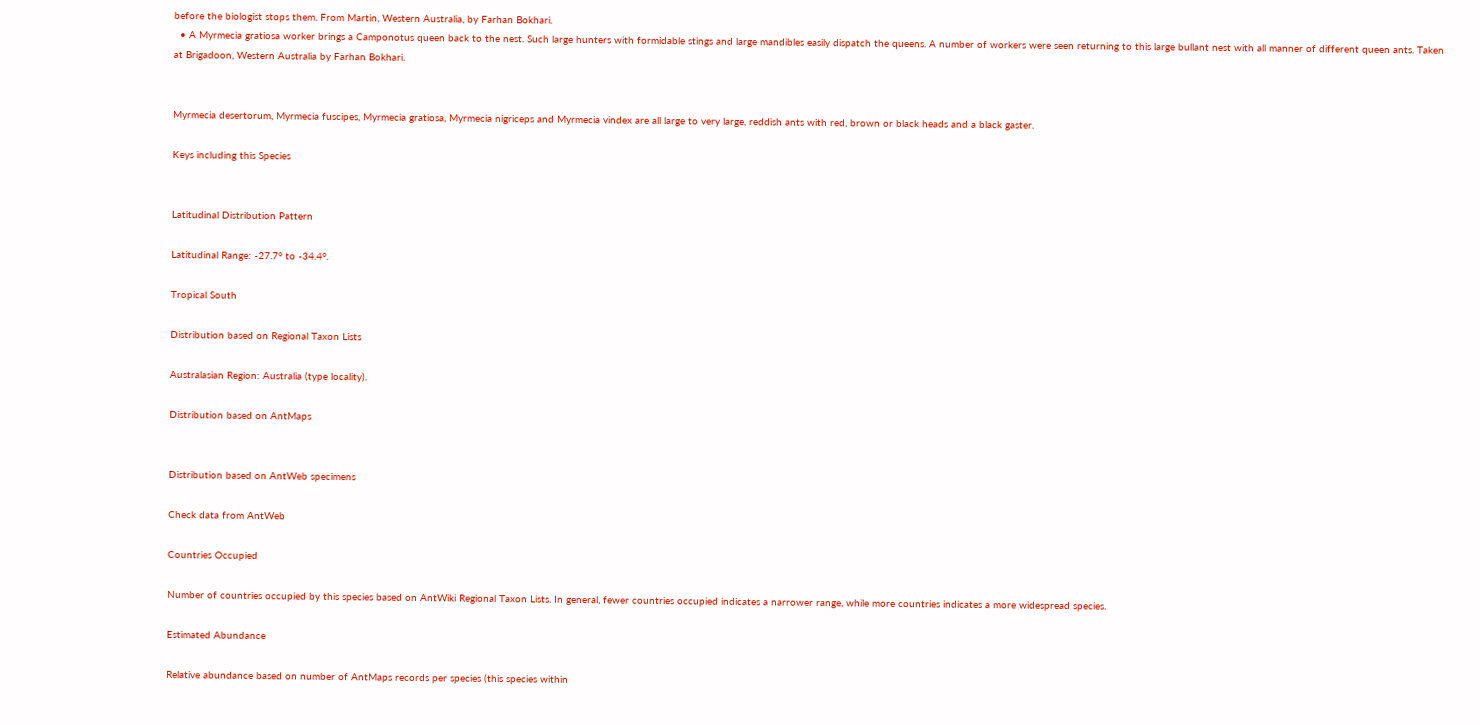before the biologist stops them. From Martin, Western Australia, by Farhan Bokhari.
  • A Myrmecia gratiosa worker brings a Camponotus queen back to the nest. Such large hunters with formidable stings and large mandibles easily dispatch the queens. A number of workers were seen returning to this large bullant nest with all manner of different queen ants. Taken at Brigadoon, Western Australia by Farhan Bokhari.


Myrmecia desertorum, Myrmecia fuscipes, Myrmecia gratiosa, Myrmecia nigriceps and Myrmecia vindex are all large to very large, reddish ants with red, brown or black heads and a black gaster.

Keys including this Species


Latitudinal Distribution Pattern

Latitudinal Range: -27.7° to -34.4°.

Tropical South

Distribution based on Regional Taxon Lists

Australasian Region: Australia (type locality).

Distribution based on AntMaps


Distribution based on AntWeb specimens

Check data from AntWeb

Countries Occupied

Number of countries occupied by this species based on AntWiki Regional Taxon Lists. In general, fewer countries occupied indicates a narrower range, while more countries indicates a more widespread species.

Estimated Abundance

Relative abundance based on number of AntMaps records per species (this species within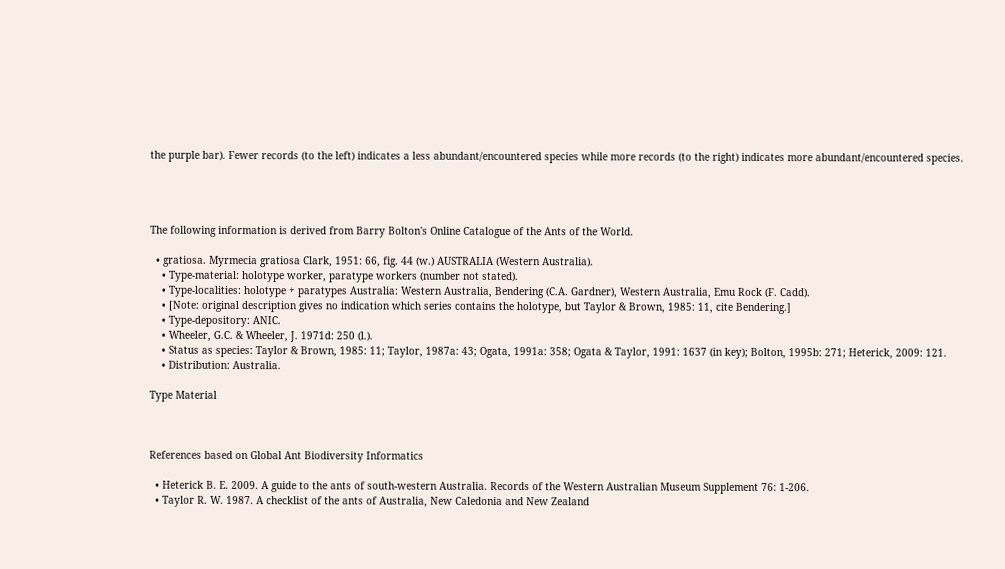the purple bar). Fewer records (to the left) indicates a less abundant/encountered species while more records (to the right) indicates more abundant/encountered species.




The following information is derived from Barry Bolton's Online Catalogue of the Ants of the World.

  • gratiosa. Myrmecia gratiosa Clark, 1951: 66, fig. 44 (w.) AUSTRALIA (Western Australia).
    • Type-material: holotype worker, paratype workers (number not stated).
    • Type-localities: holotype + paratypes Australia: Western Australia, Bendering (C.A. Gardner), Western Australia, Emu Rock (F. Cadd).
    • [Note: original description gives no indication which series contains the holotype, but Taylor & Brown, 1985: 11, cite Bendering.]
    • Type-depository: ANIC.
    • Wheeler, G.C. & Wheeler, J. 1971d: 250 (l.).
    • Status as species: Taylor & Brown, 1985: 11; Taylor, 1987a: 43; Ogata, 1991a: 358; Ogata & Taylor, 1991: 1637 (in key); Bolton, 1995b: 271; Heterick, 2009: 121.
    • Distribution: Australia.

Type Material



References based on Global Ant Biodiversity Informatics

  • Heterick B. E. 2009. A guide to the ants of south-western Australia. Records of the Western Australian Museum Supplement 76: 1-206.
  • Taylor R. W. 1987. A checklist of the ants of Australia, New Caledonia and New Zealand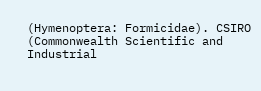(Hymenoptera: Formicidae). CSIRO (Commonwealth Scientific and Industrial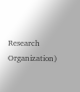Research Organization)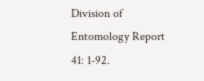Division of Entomology Report 41: 1-92.